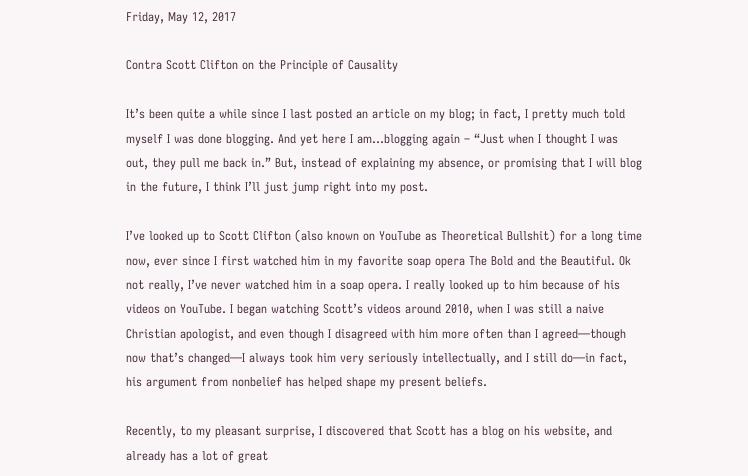Friday, May 12, 2017

Contra Scott Clifton on the Principle of Causality

It’s been quite a while since I last posted an article on my blog; in fact, I pretty much told myself I was done blogging. And yet here I am…blogging again – “Just when I thought I was out, they pull me back in.” But, instead of explaining my absence, or promising that I will blog in the future, I think I’ll just jump right into my post.

I’ve looked up to Scott Clifton (also known on YouTube as Theoretical Bullshit) for a long time now, ever since I first watched him in my favorite soap opera The Bold and the Beautiful. Ok not really, I’ve never watched him in a soap opera. I really looked up to him because of his videos on YouTube. I began watching Scott’s videos around 2010, when I was still a naive Christian apologist, and even though I disagreed with him more often than I agreed—though now that’s changed—I always took him very seriously intellectually, and I still do—in fact, his argument from nonbelief has helped shape my present beliefs.

Recently, to my pleasant surprise, I discovered that Scott has a blog on his website, and already has a lot of great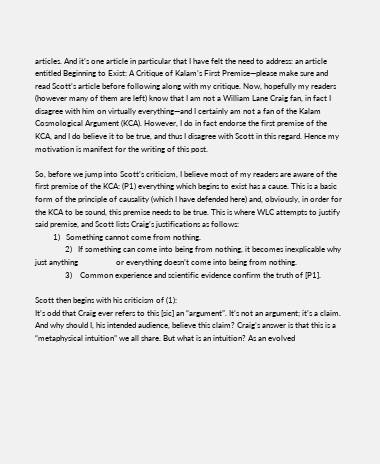articles. And it’s one article in particular that I have felt the need to address: an article entitled Beginning to Exist: A Critique of Kalam’s First Premise—please make sure and read Scott’s article before following along with my critique. Now, hopefully my readers (however many of them are left) know that I am not a William Lane Craig fan, in fact I disagree with him on virtually everything—and I certainly am not a fan of the Kalam Cosmological Argument (KCA). However, I do in fact endorse the first premise of the KCA, and I do believe it to be true, and thus I disagree with Scott in this regard. Hence my motivation is manifest for the writing of this post.

So, before we jump into Scott’s criticism, I believe most of my readers are aware of the first premise of the KCA: (P1) everything which begins to exist has a cause. This is a basic form of the principle of causality (which I have defended here) and, obviously, in order for the KCA to be sound, this premise needs to be true. This is where WLC attempts to justify said premise, and Scott lists Craig’s justifications as follows:
         1)   Something cannot come from nothing.
               2)   If something can come into being from nothing, it becomes inexplicable why just anything                   or everything doesn’t come into being from nothing.
               3)    Common experience and scientific evidence confirm the truth of [P1].

Scott then begins with his criticism of (1):
It’s odd that Craig ever refers to this [sic] an “argument”. It’s not an argument; it’s a claim. And why should I, his intended audience, believe this claim? Craig’s answer is that this is a “metaphysical intuition” we all share. But what is an intuition? As an evolved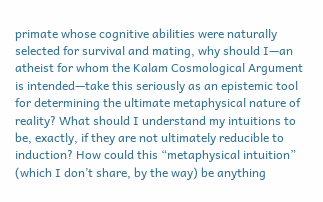primate whose cognitive abilities were naturally selected for survival and mating, why should I—an atheist for whom the Kalam Cosmological Argument is intended—take this seriously as an epistemic tool for determining the ultimate metaphysical nature of reality? What should I understand my intuitions to be, exactly, if they are not ultimately reducible to induction? How could this “metaphysical intuition” (which I don’t share, by the way) be anything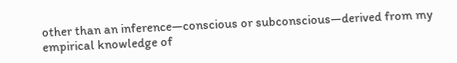other than an inference—conscious or subconscious—derived from my empirical knowledge of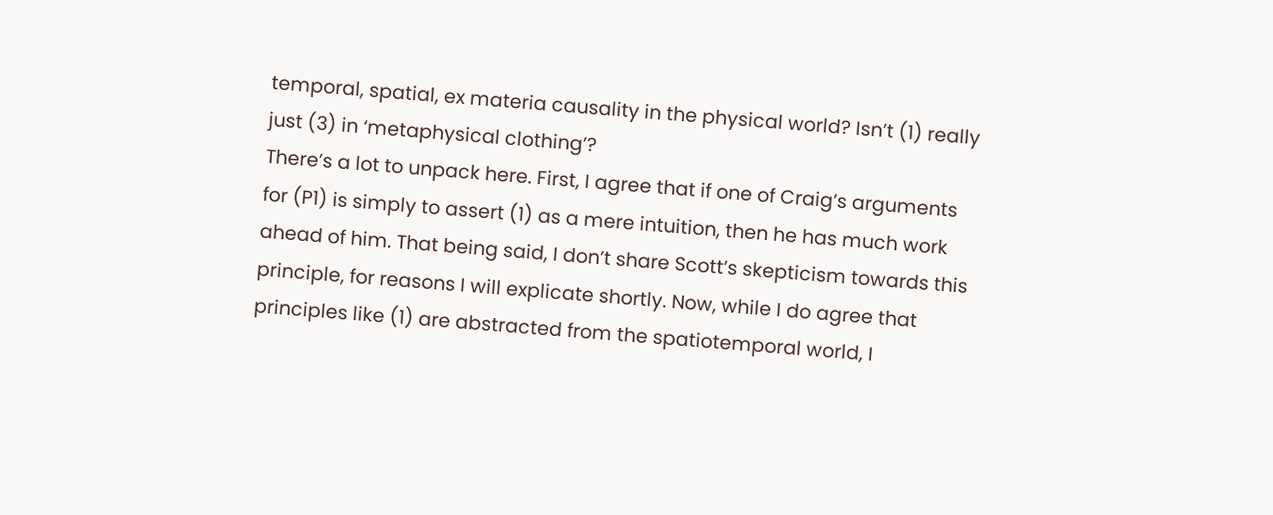temporal, spatial, ex materia causality in the physical world? Isn’t (1) really just (3) in ‘metaphysical clothing’?
There’s a lot to unpack here. First, I agree that if one of Craig’s arguments for (P1) is simply to assert (1) as a mere intuition, then he has much work ahead of him. That being said, I don’t share Scott’s skepticism towards this principle, for reasons I will explicate shortly. Now, while I do agree that principles like (1) are abstracted from the spatiotemporal world, I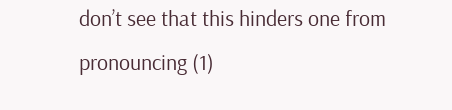don’t see that this hinders one from pronouncing (1)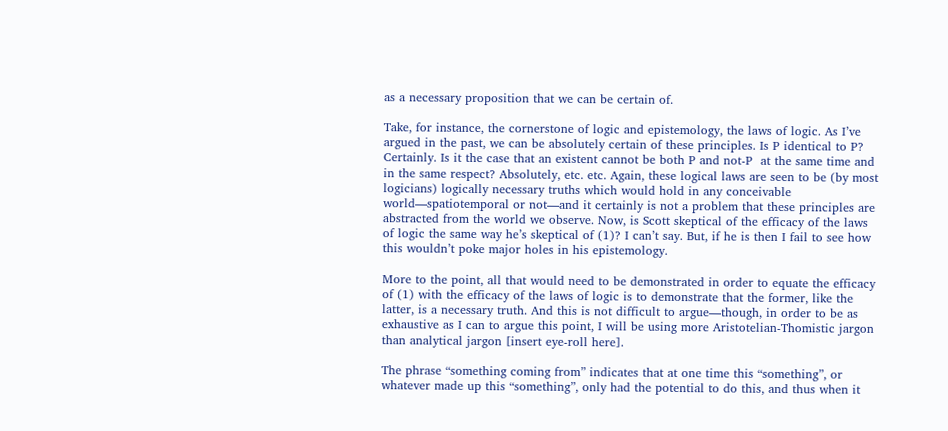as a necessary proposition that we can be certain of.

Take, for instance, the cornerstone of logic and epistemology, the laws of logic. As I’ve argued in the past, we can be absolutely certain of these principles. Is P identical to P? Certainly. Is it the case that an existent cannot be both P and not-P  at the same time and in the same respect? Absolutely, etc. etc. Again, these logical laws are seen to be (by most logicians) logically necessary truths which would hold in any conceivable world—spatiotemporal or not—and it certainly is not a problem that these principles are abstracted from the world we observe. Now, is Scott skeptical of the efficacy of the laws of logic the same way he’s skeptical of (1)? I can’t say. But, if he is then I fail to see how this wouldn’t poke major holes in his epistemology.

More to the point, all that would need to be demonstrated in order to equate the efficacy of (1) with the efficacy of the laws of logic is to demonstrate that the former, like the latter, is a necessary truth. And this is not difficult to argue—though, in order to be as exhaustive as I can to argue this point, I will be using more Aristotelian-Thomistic jargon than analytical jargon [insert eye-roll here].

The phrase “something coming from” indicates that at one time this “something”, or whatever made up this “something”, only had the potential to do this, and thus when it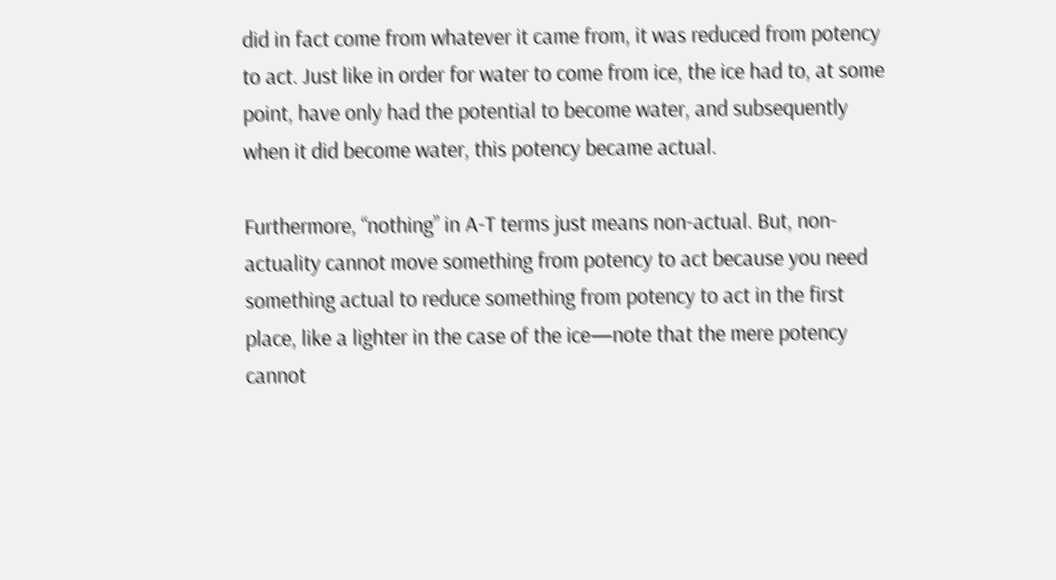did in fact come from whatever it came from, it was reduced from potency to act. Just like in order for water to come from ice, the ice had to, at some point, have only had the potential to become water, and subsequently when it did become water, this potency became actual.

Furthermore, “nothing” in A-T terms just means non-actual. But, non-actuality cannot move something from potency to act because you need something actual to reduce something from potency to act in the first place, like a lighter in the case of the ice—note that the mere potency cannot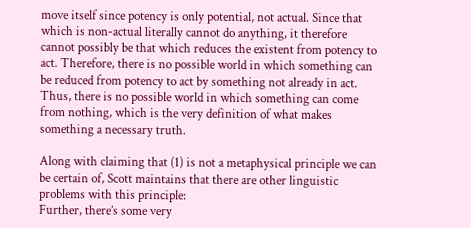move itself since potency is only potential, not actual. Since that which is non-actual literally cannot do anything, it therefore cannot possibly be that which reduces the existent from potency to act. Therefore, there is no possible world in which something can be reduced from potency to act by something not already in act. Thus, there is no possible world in which something can come from nothing, which is the very definition of what makes something a necessary truth.

Along with claiming that (1) is not a metaphysical principle we can be certain of, Scott maintains that there are other linguistic problems with this principle:
Further, there’s some very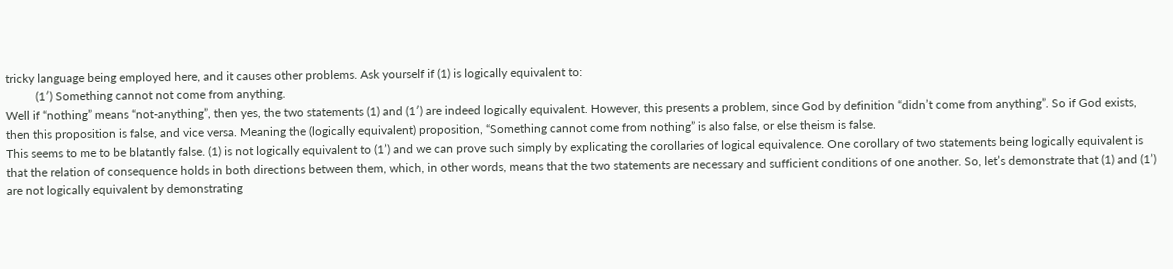tricky language being employed here, and it causes other problems. Ask yourself if (1) is logically equivalent to:
          (1′) Something cannot not come from anything.
Well if “nothing” means “not-anything”, then yes, the two statements (1) and (1′) are indeed logically equivalent. However, this presents a problem, since God by definition “didn’t come from anything”. So if God exists, then this proposition is false, and vice versa. Meaning the (logically equivalent) proposition, “Something cannot come from nothing” is also false, or else theism is false.
This seems to me to be blatantly false. (1) is not logically equivalent to (1’) and we can prove such simply by explicating the corollaries of logical equivalence. One corollary of two statements being logically equivalent is that the relation of consequence holds in both directions between them, which, in other words, means that the two statements are necessary and sufficient conditions of one another. So, let’s demonstrate that (1) and (1’) are not logically equivalent by demonstrating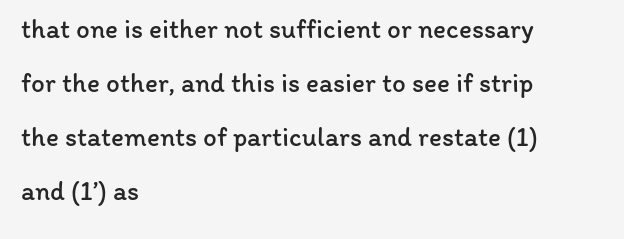that one is either not sufficient or necessary for the other, and this is easier to see if strip the statements of particulars and restate (1) and (1’) as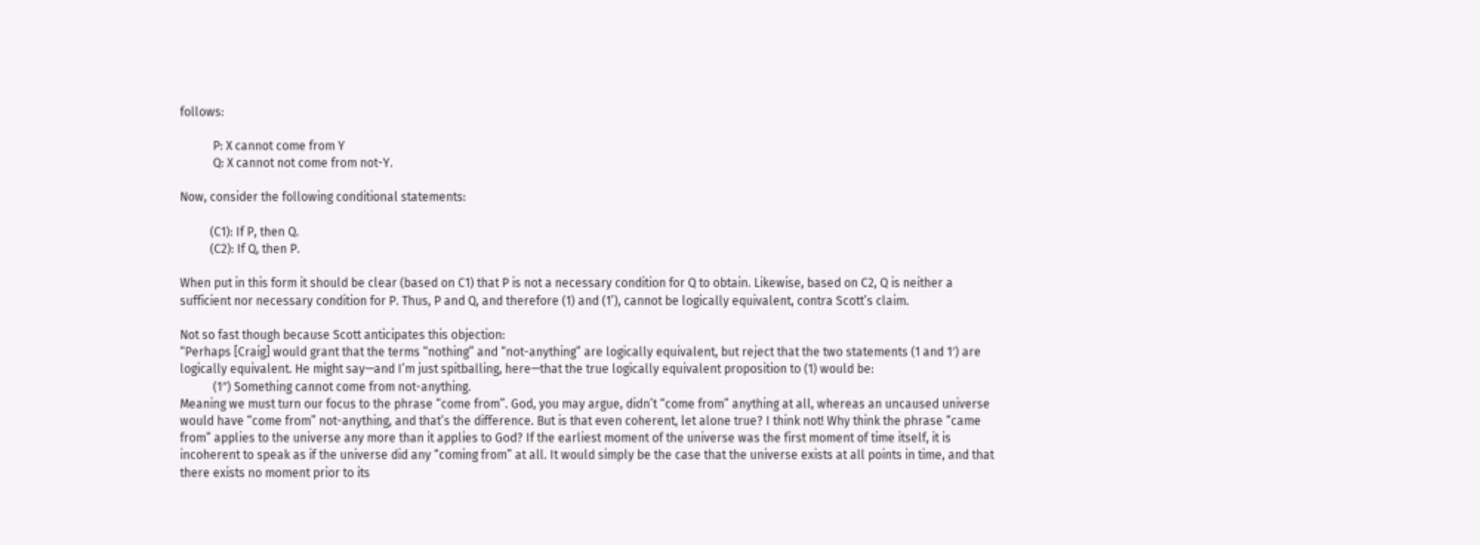follows:

           P: X cannot come from Y
           Q: X cannot not come from not-Y.

Now, consider the following conditional statements:

          (C1): If P, then Q.
          (C2): If Q, then P.

When put in this form it should be clear (based on C1) that P is not a necessary condition for Q to obtain. Likewise, based on C2, Q is neither a sufficient nor necessary condition for P. Thus, P and Q, and therefore (1) and (1’), cannot be logically equivalent, contra Scott’s claim.

Not so fast though because Scott anticipates this objection:
“Perhaps [Craig] would grant that the terms “nothing” and “not-anything” are logically equivalent, but reject that the two statements (1 and 1′) are logically equivalent. He might say—and I’m just spitballing, here—that the true logically equivalent proposition to (1) would be:
           (1″) Something cannot come from not-anything.
Meaning we must turn our focus to the phrase “come from”. God, you may argue, didn’t “come from” anything at all, whereas an uncaused universe would have “come from” not-anything, and that’s the difference. But is that even coherent, let alone true? I think not! Why think the phrase “came from” applies to the universe any more than it applies to God? If the earliest moment of the universe was the first moment of time itself, it is incoherent to speak as if the universe did any “coming from” at all. It would simply be the case that the universe exists at all points in time, and that there exists no moment prior to its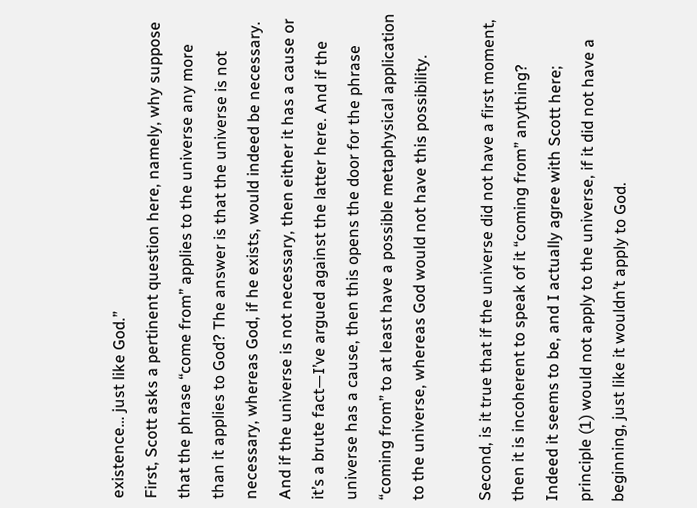existence… just like God.”
First, Scott asks a pertinent question here, namely, why suppose that the phrase “come from” applies to the universe any more than it applies to God? The answer is that the universe is not necessary, whereas God, if he exists, would indeed be necessary. And if the universe is not necessary, then either it has a cause or it’s a brute fact—I’ve argued against the latter here. And if the universe has a cause, then this opens the door for the phrase “coming from” to at least have a possible metaphysical application to the universe, whereas God would not have this possibility.

Second, is it true that if the universe did not have a first moment, then it is incoherent to speak of it “coming from” anything? Indeed it seems to be, and I actually agree with Scott here; principle (1) would not apply to the universe, if it did not have a beginning, just like it wouldn’t apply to God.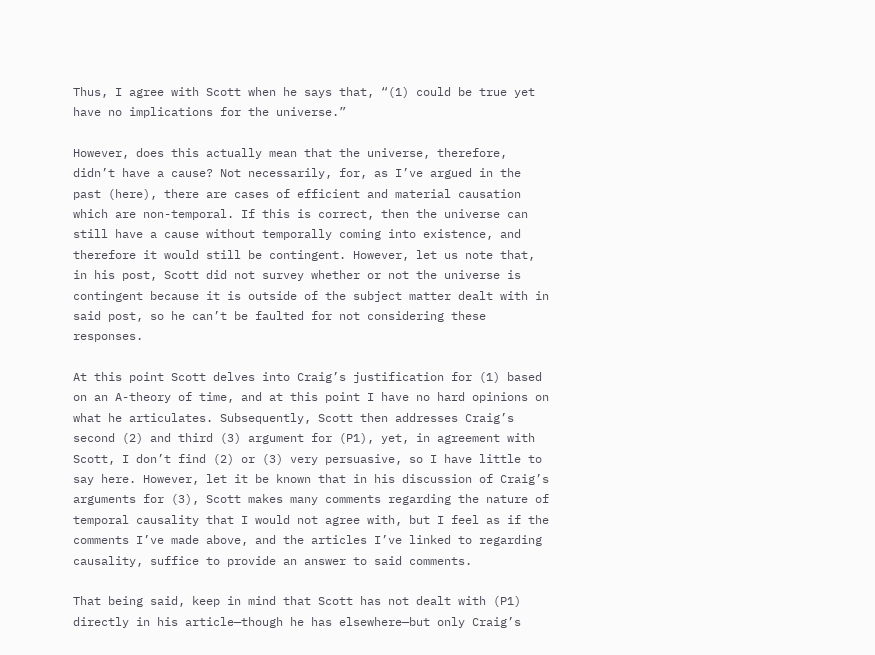Thus, I agree with Scott when he says that, “(1) could be true yet have no implications for the universe.”

However, does this actually mean that the universe, therefore, didn’t have a cause? Not necessarily, for, as I’ve argued in the past (here), there are cases of efficient and material causation which are non-temporal. If this is correct, then the universe can still have a cause without temporally coming into existence, and therefore it would still be contingent. However, let us note that, in his post, Scott did not survey whether or not the universe is contingent because it is outside of the subject matter dealt with in said post, so he can’t be faulted for not considering these responses.

At this point Scott delves into Craig’s justification for (1) based on an A-theory of time, and at this point I have no hard opinions on what he articulates. Subsequently, Scott then addresses Craig’s second (2) and third (3) argument for (P1), yet, in agreement with Scott, I don’t find (2) or (3) very persuasive, so I have little to say here. However, let it be known that in his discussion of Craig’s arguments for (3), Scott makes many comments regarding the nature of temporal causality that I would not agree with, but I feel as if the comments I’ve made above, and the articles I’ve linked to regarding causality, suffice to provide an answer to said comments.

That being said, keep in mind that Scott has not dealt with (P1) directly in his article—though he has elsewhere—but only Craig’s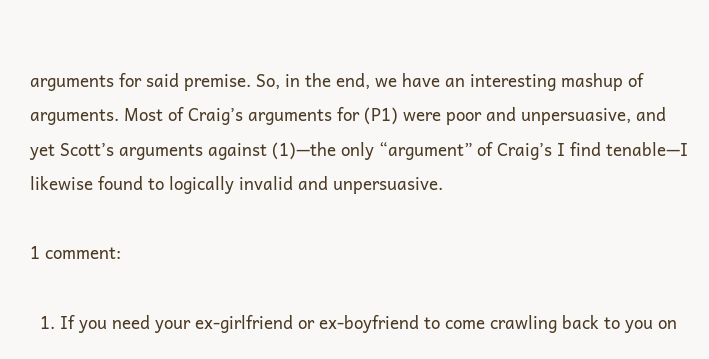arguments for said premise. So, in the end, we have an interesting mashup of arguments. Most of Craig’s arguments for (P1) were poor and unpersuasive, and yet Scott’s arguments against (1)—the only “argument” of Craig’s I find tenable—I likewise found to logically invalid and unpersuasive.

1 comment:

  1. If you need your ex-girlfriend or ex-boyfriend to come crawling back to you on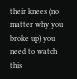their knees (no matter why you broke up) you need to watch this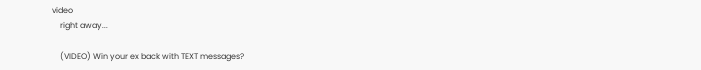video
    right away...

    (VIDEO) Win your ex back with TEXT messages?